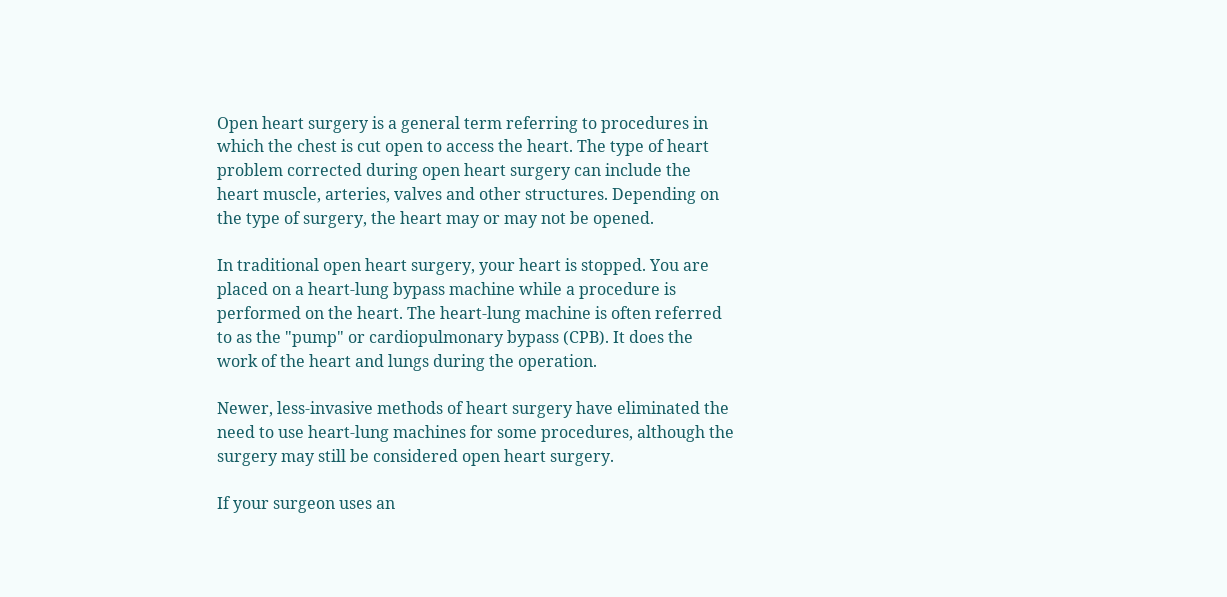Open heart surgery is a general term referring to procedures in which the chest is cut open to access the heart. The type of heart problem corrected during open heart surgery can include the heart muscle, arteries, valves and other structures. Depending on the type of surgery, the heart may or may not be opened.

In traditional open heart surgery, your heart is stopped. You are placed on a heart-lung bypass machine while a procedure is performed on the heart. The heart-lung machine is often referred to as the "pump" or cardiopulmonary bypass (CPB). It does the work of the heart and lungs during the operation.

Newer, less-invasive methods of heart surgery have eliminated the need to use heart-lung machines for some procedures, although the surgery may still be considered open heart surgery.

If your surgeon uses an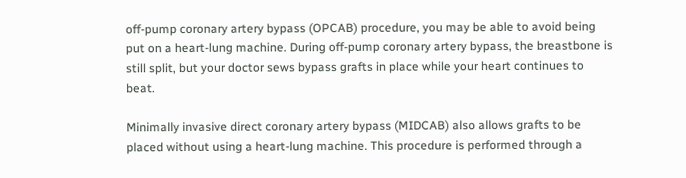off-pump coronary artery bypass (OPCAB) procedure, you may be able to avoid being put on a heart-lung machine. During off-pump coronary artery bypass, the breastbone is still split, but your doctor sews bypass grafts in place while your heart continues to beat.

Minimally invasive direct coronary artery bypass (MIDCAB) also allows grafts to be placed without using a heart-lung machine. This procedure is performed through a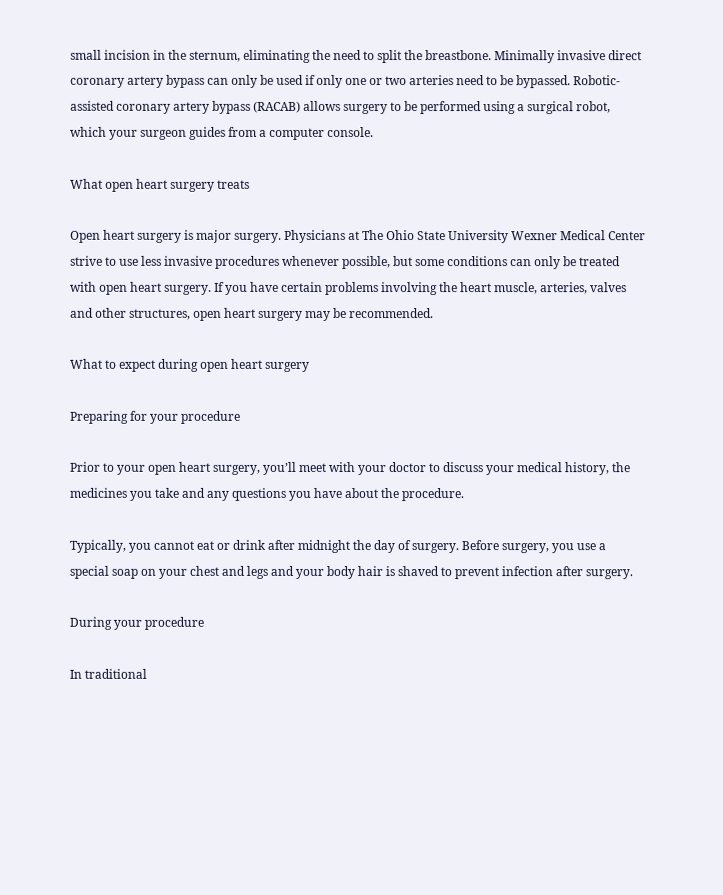small incision in the sternum, eliminating the need to split the breastbone. Minimally invasive direct coronary artery bypass can only be used if only one or two arteries need to be bypassed. Robotic-assisted coronary artery bypass (RACAB) allows surgery to be performed using a surgical robot, which your surgeon guides from a computer console.

What open heart surgery treats

Open heart surgery is major surgery. Physicians at The Ohio State University Wexner Medical Center strive to use less invasive procedures whenever possible, but some conditions can only be treated with open heart surgery. If you have certain problems involving the heart muscle, arteries, valves and other structures, open heart surgery may be recommended.

What to expect during open heart surgery

Preparing for your procedure

Prior to your open heart surgery, you’ll meet with your doctor to discuss your medical history, the medicines you take and any questions you have about the procedure.

Typically, you cannot eat or drink after midnight the day of surgery. Before surgery, you use a special soap on your chest and legs and your body hair is shaved to prevent infection after surgery.

During your procedure

In traditional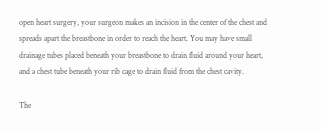open heart surgery, your surgeon makes an incision in the center of the chest and spreads apart the breastbone in order to reach the heart. You may have small drainage tubes placed beneath your breastbone to drain fluid around your heart, and a chest tube beneath your rib cage to drain fluid from the chest cavity.

The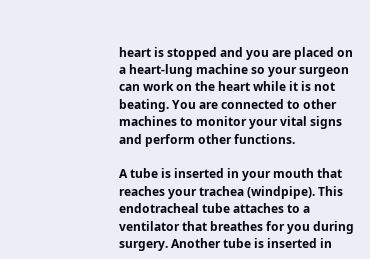heart is stopped and you are placed on a heart-lung machine so your surgeon can work on the heart while it is not beating. You are connected to other machines to monitor your vital signs and perform other functions.

A tube is inserted in your mouth that reaches your trachea (windpipe). This endotracheal tube attaches to a ventilator that breathes for you during surgery. Another tube is inserted in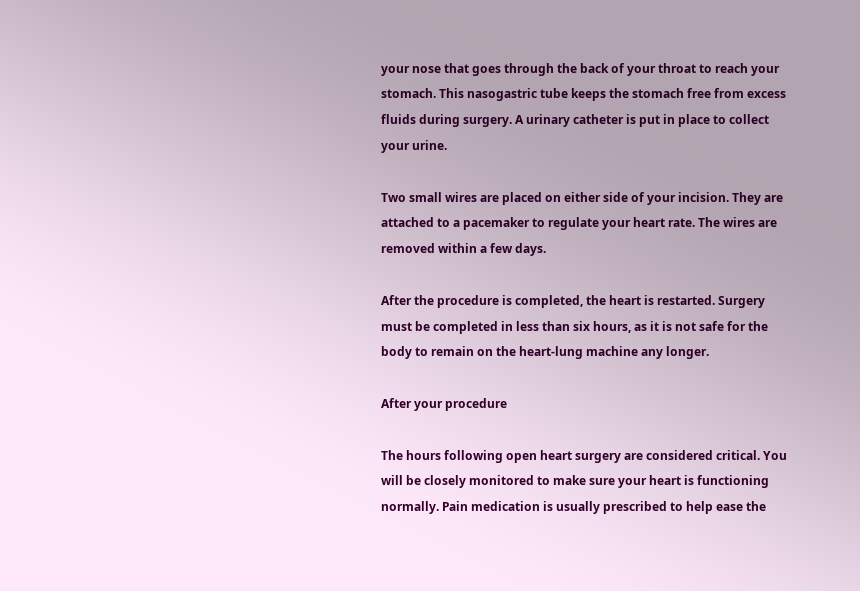your nose that goes through the back of your throat to reach your stomach. This nasogastric tube keeps the stomach free from excess fluids during surgery. A urinary catheter is put in place to collect your urine.

Two small wires are placed on either side of your incision. They are attached to a pacemaker to regulate your heart rate. The wires are removed within a few days.

After the procedure is completed, the heart is restarted. Surgery must be completed in less than six hours, as it is not safe for the body to remain on the heart-lung machine any longer.

After your procedure

The hours following open heart surgery are considered critical. You will be closely monitored to make sure your heart is functioning normally. Pain medication is usually prescribed to help ease the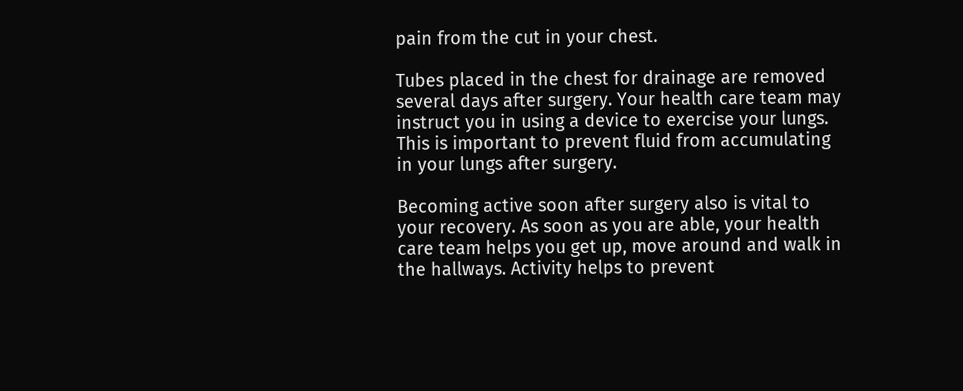pain from the cut in your chest.

Tubes placed in the chest for drainage are removed several days after surgery. Your health care team may instruct you in using a device to exercise your lungs. This is important to prevent fluid from accumulating in your lungs after surgery.

Becoming active soon after surgery also is vital to your recovery. As soon as you are able, your health care team helps you get up, move around and walk in the hallways. Activity helps to prevent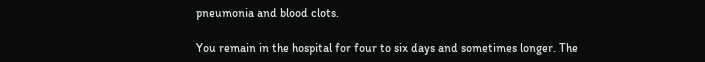pneumonia and blood clots.

You remain in the hospital for four to six days and sometimes longer. The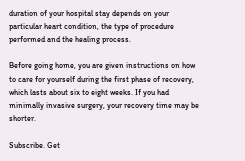duration of your hospital stay depends on your particular heart condition, the type of procedure performed and the healing process.

Before going home, you are given instructions on how to care for yourself during the first phase of recovery, which lasts about six to eight weeks. If you had minimally invasive surgery, your recovery time may be shorter.

Subscribe. Get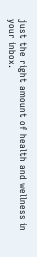just the right amount of health and wellness in your inbox.